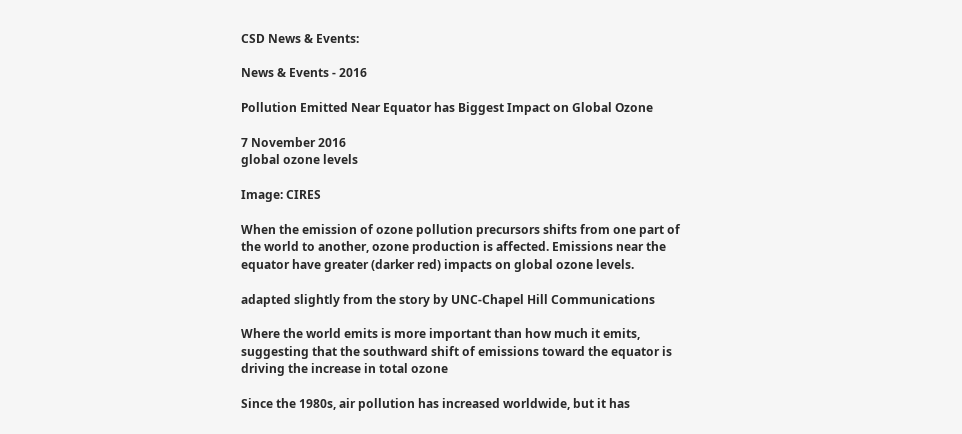CSD News & Events:

News & Events - 2016

Pollution Emitted Near Equator has Biggest Impact on Global Ozone

7 November 2016
global ozone levels

Image: CIRES

When the emission of ozone pollution precursors shifts from one part of the world to another, ozone production is affected. Emissions near the equator have greater (darker red) impacts on global ozone levels.

adapted slightly from the story by UNC-Chapel Hill Communications

Where the world emits is more important than how much it emits, suggesting that the southward shift of emissions toward the equator is driving the increase in total ozone

Since the 1980s, air pollution has increased worldwide, but it has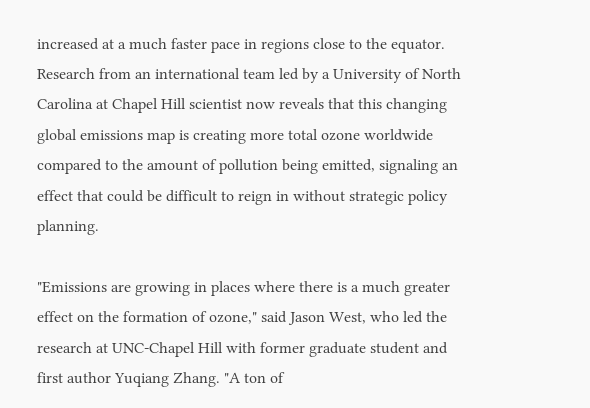increased at a much faster pace in regions close to the equator. Research from an international team led by a University of North Carolina at Chapel Hill scientist now reveals that this changing global emissions map is creating more total ozone worldwide compared to the amount of pollution being emitted, signaling an effect that could be difficult to reign in without strategic policy planning.

"Emissions are growing in places where there is a much greater effect on the formation of ozone," said Jason West, who led the research at UNC-Chapel Hill with former graduate student and first author Yuqiang Zhang. "A ton of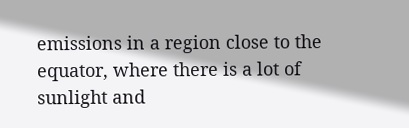emissions in a region close to the equator, where there is a lot of sunlight and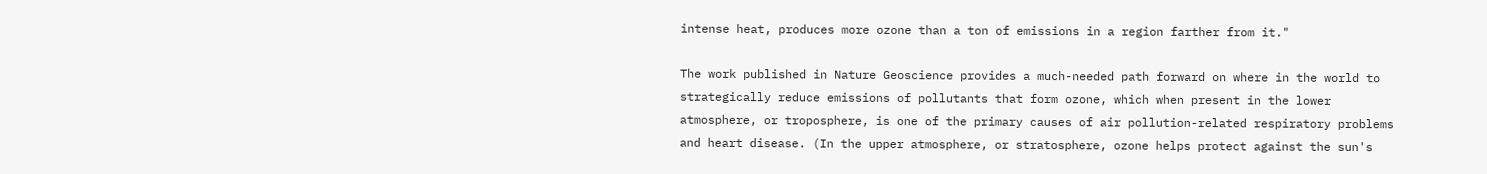intense heat, produces more ozone than a ton of emissions in a region farther from it."

The work published in Nature Geoscience provides a much-needed path forward on where in the world to strategically reduce emissions of pollutants that form ozone, which when present in the lower atmosphere, or troposphere, is one of the primary causes of air pollution-related respiratory problems and heart disease. (In the upper atmosphere, or stratosphere, ozone helps protect against the sun's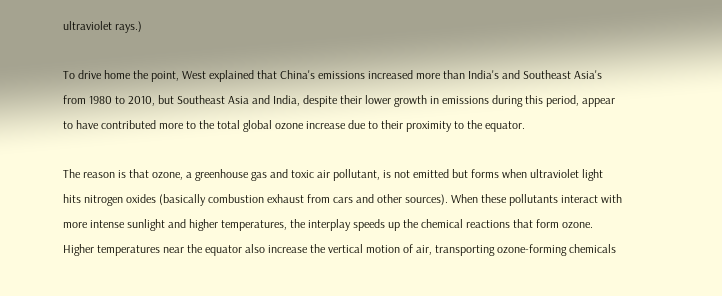ultraviolet rays.)

To drive home the point, West explained that China's emissions increased more than India's and Southeast Asia's from 1980 to 2010, but Southeast Asia and India, despite their lower growth in emissions during this period, appear to have contributed more to the total global ozone increase due to their proximity to the equator.

The reason is that ozone, a greenhouse gas and toxic air pollutant, is not emitted but forms when ultraviolet light hits nitrogen oxides (basically combustion exhaust from cars and other sources). When these pollutants interact with more intense sunlight and higher temperatures, the interplay speeds up the chemical reactions that form ozone. Higher temperatures near the equator also increase the vertical motion of air, transporting ozone-forming chemicals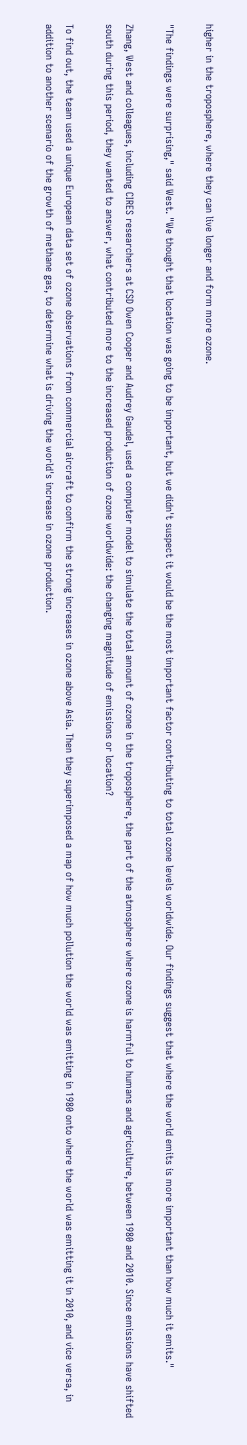higher in the troposphere, where they can live longer and form more ozone.

"The findings were surprising," said West. "We thought that location was going to be important, but we didn't suspect it would be the most important factor contributing to total ozone levels worldwide. Our findings suggest that where the world emits is more important than how much it emits."

Zhang, West and colleagues, including CIRES researchers at CSD Owen Cooper and Audrey Gaudel, used a computer model to simulate the total amount of ozone in the troposphere, the part of the atmosphere where ozone is harmful to humans and agriculture, between 1980 and 2010. Since emissions have shifted south during this period, they wanted to answer, what contributed more to the increased production of ozone worldwide: the changing magnitude of emissions or location?

To find out, the team used a unique European data set of ozone observations from commercial aircraft to confirm the strong increases in ozone above Asia. Then they superimposed a map of how much pollution the world was emitting in 1980 onto where the world was emitting it in 2010, and vice versa, in addition to another scenario of the growth of methane gas, to determine what is driving the world's increase in ozone production.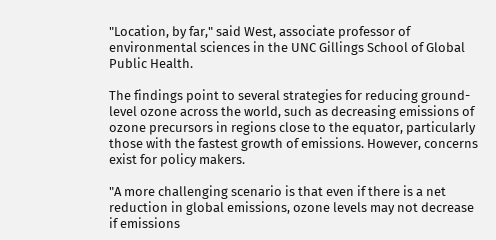"Location, by far," said West, associate professor of environmental sciences in the UNC Gillings School of Global Public Health.

The findings point to several strategies for reducing ground-level ozone across the world, such as decreasing emissions of ozone precursors in regions close to the equator, particularly those with the fastest growth of emissions. However, concerns exist for policy makers.

"A more challenging scenario is that even if there is a net reduction in global emissions, ozone levels may not decrease if emissions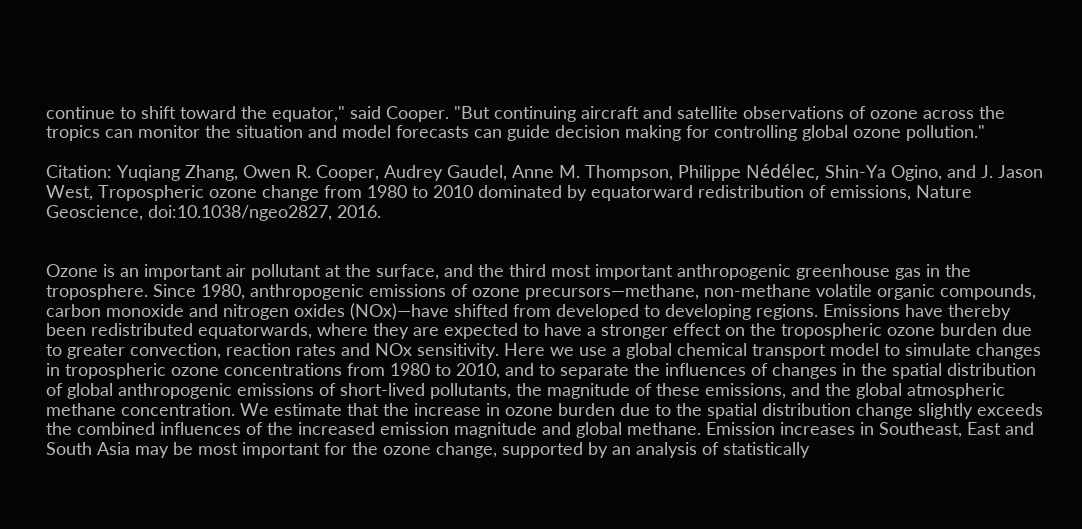continue to shift toward the equator," said Cooper. "But continuing aircraft and satellite observations of ozone across the tropics can monitor the situation and model forecasts can guide decision making for controlling global ozone pollution."

Citation: Yuqiang Zhang, Owen R. Cooper, Audrey Gaudel, Anne M. Thompson, Philippe Nédélec, Shin-Ya Ogino, and J. Jason West, Tropospheric ozone change from 1980 to 2010 dominated by equatorward redistribution of emissions, Nature Geoscience, doi:10.1038/ngeo2827, 2016.


Ozone is an important air pollutant at the surface, and the third most important anthropogenic greenhouse gas in the troposphere. Since 1980, anthropogenic emissions of ozone precursors—methane, non-methane volatile organic compounds, carbon monoxide and nitrogen oxides (NOx)—have shifted from developed to developing regions. Emissions have thereby been redistributed equatorwards, where they are expected to have a stronger effect on the tropospheric ozone burden due to greater convection, reaction rates and NOx sensitivity. Here we use a global chemical transport model to simulate changes in tropospheric ozone concentrations from 1980 to 2010, and to separate the influences of changes in the spatial distribution of global anthropogenic emissions of short-lived pollutants, the magnitude of these emissions, and the global atmospheric methane concentration. We estimate that the increase in ozone burden due to the spatial distribution change slightly exceeds the combined influences of the increased emission magnitude and global methane. Emission increases in Southeast, East and South Asia may be most important for the ozone change, supported by an analysis of statistically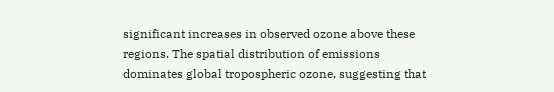significant increases in observed ozone above these regions. The spatial distribution of emissions dominates global tropospheric ozone, suggesting that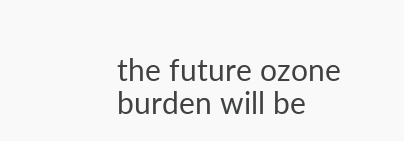the future ozone burden will be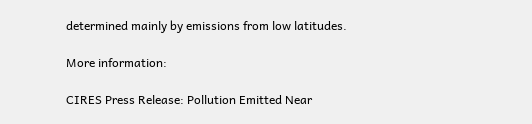determined mainly by emissions from low latitudes.

More information:

CIRES Press Release: Pollution Emitted Near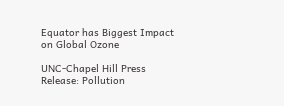Equator has Biggest Impact on Global Ozone

UNC-Chapel Hill Press Release: Pollution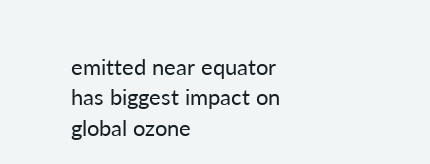emitted near equator has biggest impact on global ozone